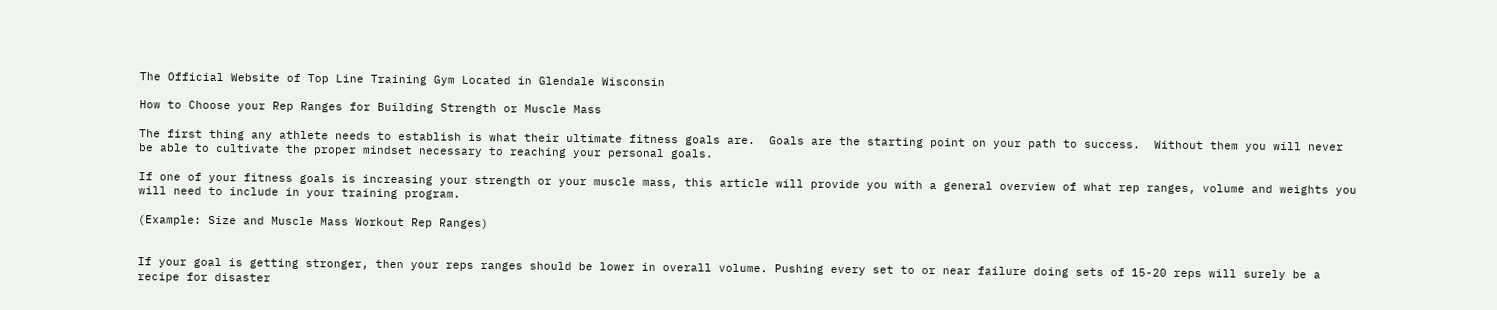The Official Website of Top Line Training Gym Located in Glendale Wisconsin

How to Choose your Rep Ranges for Building Strength or Muscle Mass

The first thing any athlete needs to establish is what their ultimate fitness goals are.  Goals are the starting point on your path to success.  Without them you will never be able to cultivate the proper mindset necessary to reaching your personal goals.

If one of your fitness goals is increasing your strength or your muscle mass, this article will provide you with a general overview of what rep ranges, volume and weights you will need to include in your training program.

(Example: Size and Muscle Mass Workout Rep Ranges)


If your goal is getting stronger, then your reps ranges should be lower in overall volume. Pushing every set to or near failure doing sets of 15-20 reps will surely be a recipe for disaster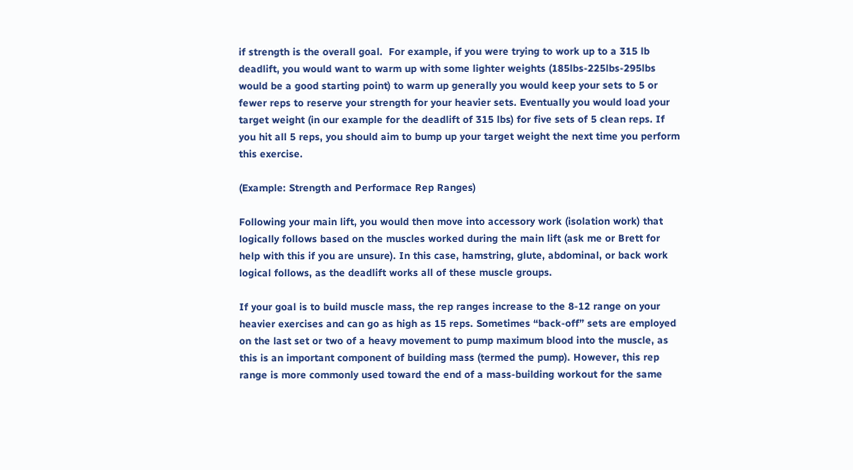if strength is the overall goal.  For example, if you were trying to work up to a 315 lb deadlift, you would want to warm up with some lighter weights (185lbs-225lbs-295lbs would be a good starting point) to warm up generally you would keep your sets to 5 or fewer reps to reserve your strength for your heavier sets. Eventually you would load your target weight (in our example for the deadlift of 315 lbs) for five sets of 5 clean reps. If you hit all 5 reps, you should aim to bump up your target weight the next time you perform this exercise.

(Example: Strength and Performace Rep Ranges)

Following your main lift, you would then move into accessory work (isolation work) that logically follows based on the muscles worked during the main lift (ask me or Brett for help with this if you are unsure). In this case, hamstring, glute, abdominal, or back work logical follows, as the deadlift works all of these muscle groups.

If your goal is to build muscle mass, the rep ranges increase to the 8-12 range on your heavier exercises and can go as high as 15 reps. Sometimes “back-off” sets are employed on the last set or two of a heavy movement to pump maximum blood into the muscle, as this is an important component of building mass (termed the pump). However, this rep range is more commonly used toward the end of a mass-building workout for the same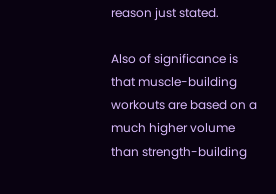reason just stated.

Also of significance is that muscle-building workouts are based on a much higher volume than strength-building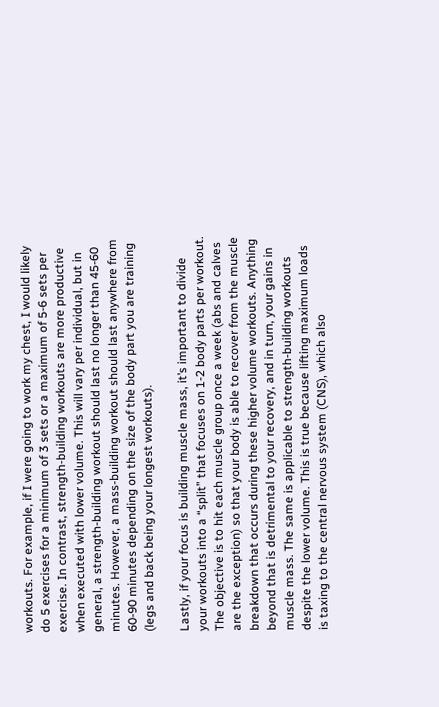workouts. For example, if I were going to work my chest, I would likely do 5 exercises for a minimum of 3 sets or a maximum of 5-6 sets per exercise. In contrast, strength-building workouts are more productive when executed with lower volume. This will vary per individual, but in general, a strength-building workout should last no longer than 45-60 minutes. However, a mass-building workout should last anywhere from 60-90 minutes depending on the size of the body part you are training (legs and back being your longest workouts).

Lastly, if your focus is building muscle mass, it’s important to divide your workouts into a “split” that focuses on 1-2 body parts per workout. The objective is to hit each muscle group once a week (abs and calves are the exception) so that your body is able to recover from the muscle breakdown that occurs during these higher volume workouts. Anything beyond that is detrimental to your recovery, and in turn, your gains in muscle mass. The same is applicable to strength-building workouts despite the lower volume. This is true because lifting maximum loads is taxing to the central nervous system (CNS), which also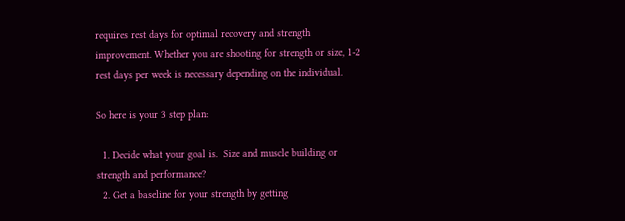requires rest days for optimal recovery and strength improvement. Whether you are shooting for strength or size, 1-2 rest days per week is necessary depending on the individual.

So here is your 3 step plan:

  1. Decide what your goal is.  Size and muscle building or strength and performance?
  2. Get a baseline for your strength by getting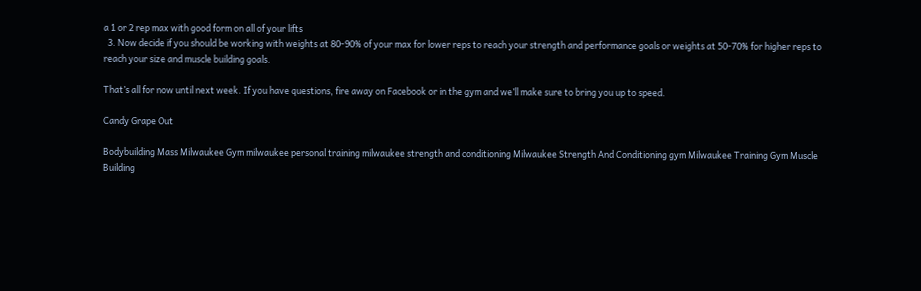a 1 or 2 rep max with good form on all of your lifts
  3. Now decide if you should be working with weights at 80-90% of your max for lower reps to reach your strength and performance goals or weights at 50-70% for higher reps to reach your size and muscle building goals.

That’s all for now until next week. If you have questions, fire away on Facebook or in the gym and we’ll make sure to bring you up to speed.

Candy Grape Out

Bodybuilding Mass Milwaukee Gym milwaukee personal training milwaukee strength and conditioning Milwaukee Strength And Conditioning gym Milwaukee Training Gym Muscle Building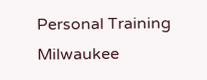Personal Training Milwaukee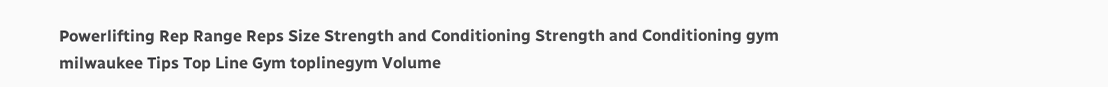Powerlifting Rep Range Reps Size Strength and Conditioning Strength and Conditioning gym milwaukee Tips Top Line Gym toplinegym Volume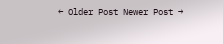← Older Post Newer Post →